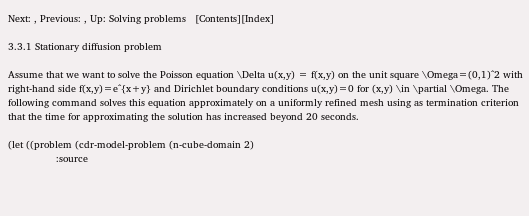Next: , Previous: , Up: Solving problems   [Contents][Index]

3.3.1 Stationary diffusion problem

Assume that we want to solve the Poisson equation \Delta u(x,y) = f(x,y) on the unit square \Omega=(0,1)^2 with right-hand side f(x,y)=e^{x+y} and Dirichlet boundary conditions u(x,y)=0 for (x,y) \in \partial \Omega. The following command solves this equation approximately on a uniformly refined mesh using as termination criterion that the time for approximating the solution has increased beyond 20 seconds.

(let ((problem (cdr-model-problem (n-cube-domain 2)
                :source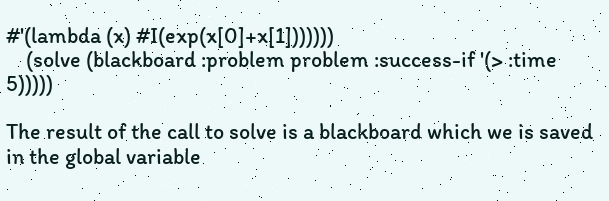#'(lambda (x) #I(exp(x[0]+x[1]))))))
    (solve (blackboard :problem problem :success-if '(> :time 5)))))

The result of the call to solve is a blackboard which we is saved in the global variable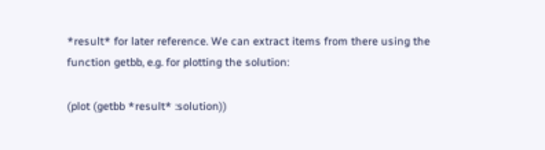*result* for later reference. We can extract items from there using the function getbb, e.g. for plotting the solution:

(plot (getbb *result* :solution))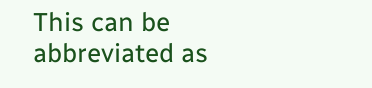This can be abbreviated as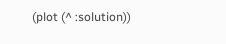(plot (^ :solution))